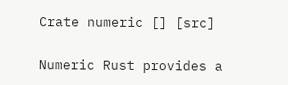Crate numeric [] [src]

Numeric Rust provides a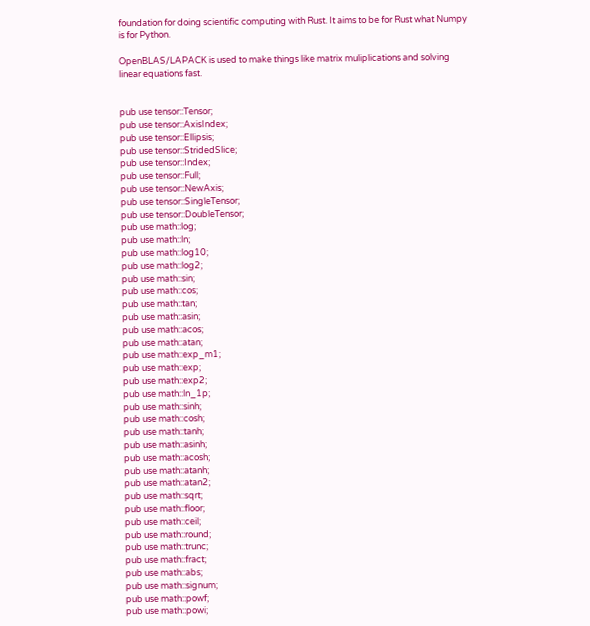foundation for doing scientific computing with Rust. It aims to be for Rust what Numpy is for Python.

OpenBLAS/LAPACK is used to make things like matrix muliplications and solving linear equations fast.


pub use tensor::Tensor;
pub use tensor::AxisIndex;
pub use tensor::Ellipsis;
pub use tensor::StridedSlice;
pub use tensor::Index;
pub use tensor::Full;
pub use tensor::NewAxis;
pub use tensor::SingleTensor;
pub use tensor::DoubleTensor;
pub use math::log;
pub use math::ln;
pub use math::log10;
pub use math::log2;
pub use math::sin;
pub use math::cos;
pub use math::tan;
pub use math::asin;
pub use math::acos;
pub use math::atan;
pub use math::exp_m1;
pub use math::exp;
pub use math::exp2;
pub use math::ln_1p;
pub use math::sinh;
pub use math::cosh;
pub use math::tanh;
pub use math::asinh;
pub use math::acosh;
pub use math::atanh;
pub use math::atan2;
pub use math::sqrt;
pub use math::floor;
pub use math::ceil;
pub use math::round;
pub use math::trunc;
pub use math::fract;
pub use math::abs;
pub use math::signum;
pub use math::powf;
pub use math::powi;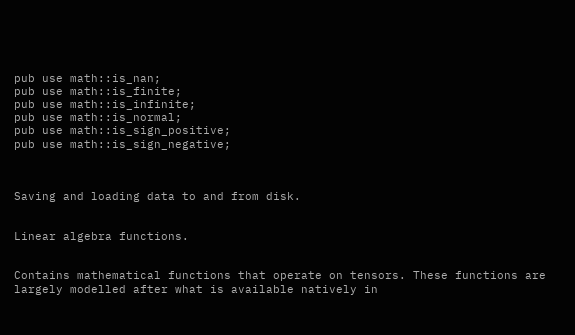pub use math::is_nan;
pub use math::is_finite;
pub use math::is_infinite;
pub use math::is_normal;
pub use math::is_sign_positive;
pub use math::is_sign_negative;



Saving and loading data to and from disk.


Linear algebra functions.


Contains mathematical functions that operate on tensors. These functions are largely modelled after what is available natively in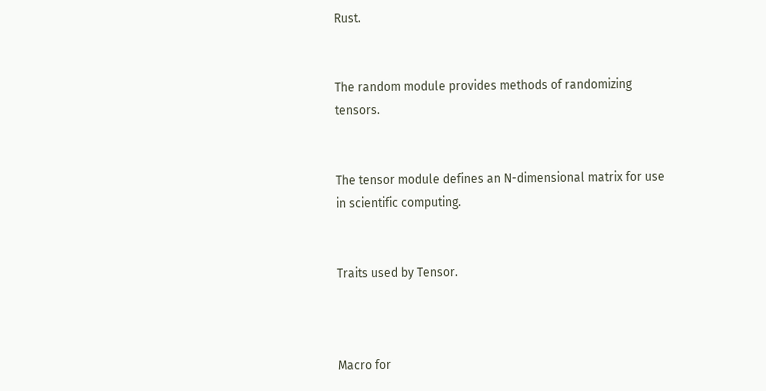Rust.


The random module provides methods of randomizing tensors.


The tensor module defines an N-dimensional matrix for use in scientific computing.


Traits used by Tensor.



Macro for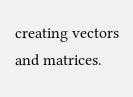creating vectors and matrices.